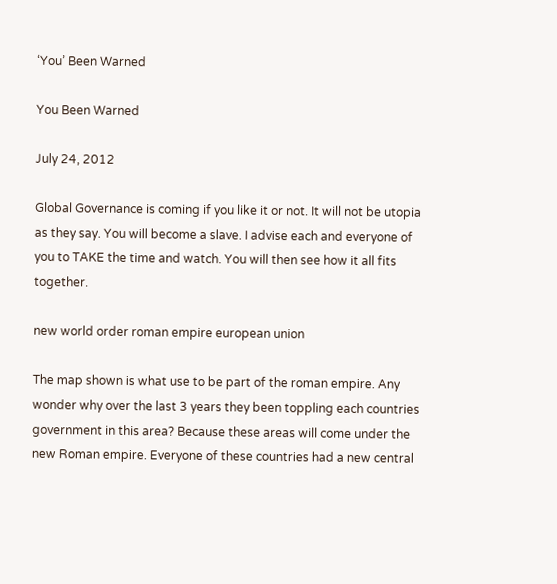‘You’ Been Warned

You Been Warned

July 24, 2012

Global Governance is coming if you like it or not. It will not be utopia as they say. You will become a slave. I advise each and everyone of you to TAKE the time and watch. You will then see how it all fits together.

new world order roman empire european union

The map shown is what use to be part of the roman empire. Any wonder why over the last 3 years they been toppling each countries government in this area? Because these areas will come under the new Roman empire. Everyone of these countries had a new central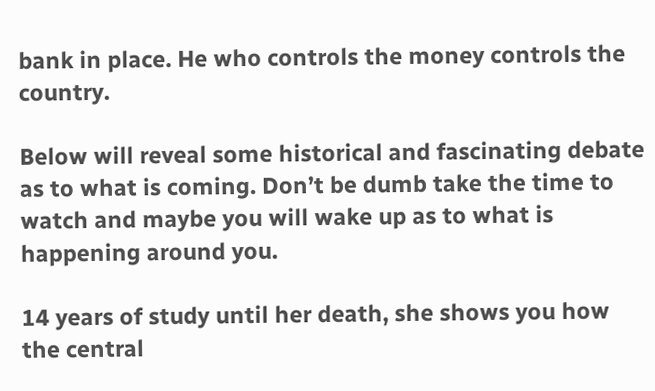bank in place. He who controls the money controls the country.

Below will reveal some historical and fascinating debate as to what is coming. Don’t be dumb take the time to watch and maybe you will wake up as to what is happening around you.

14 years of study until her death, she shows you how the central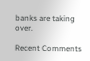banks are taking over.

Recent Comments